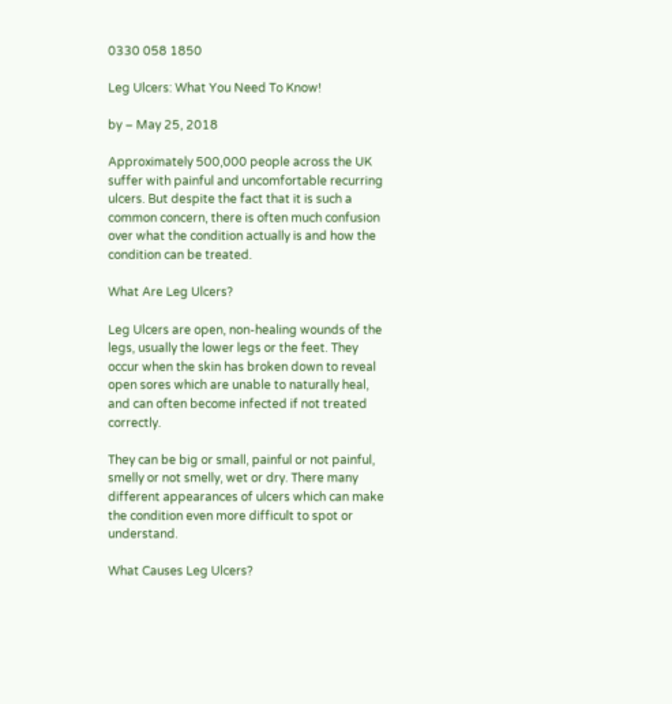0330 058 1850

Leg Ulcers: What You Need To Know!

by – May 25, 2018

Approximately 500,000 people across the UK suffer with painful and uncomfortable recurring ulcers. But despite the fact that it is such a common concern, there is often much confusion over what the condition actually is and how the condition can be treated.

What Are Leg Ulcers?

Leg Ulcers are open, non-healing wounds of the legs, usually the lower legs or the feet. They occur when the skin has broken down to reveal open sores which are unable to naturally heal, and can often become infected if not treated correctly.

They can be big or small, painful or not painful, smelly or not smelly, wet or dry. There many different appearances of ulcers which can make the condition even more difficult to spot or understand.

What Causes Leg Ulcers?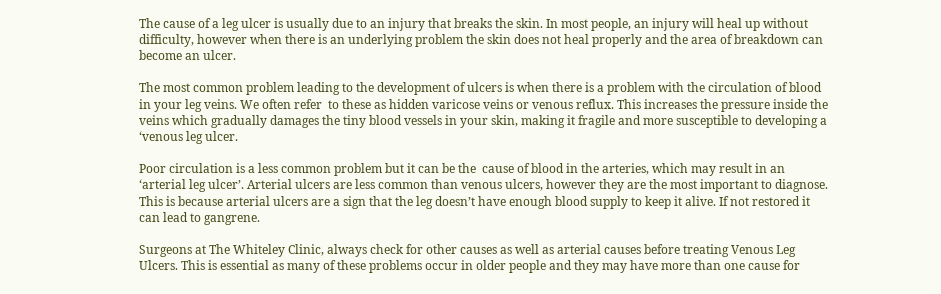The cause of a leg ulcer is usually due to an injury that breaks the skin. In most people, an injury will heal up without difficulty, however when there is an underlying problem the skin does not heal properly and the area of breakdown can become an ulcer.

The most common problem leading to the development of ulcers is when there is a problem with the circulation of blood in your leg veins. We often refer  to these as hidden varicose veins or venous reflux. This increases the pressure inside the veins which gradually damages the tiny blood vessels in your skin, making it fragile and more susceptible to developing a ‘venous leg ulcer.

Poor circulation is a less common problem but it can be the  cause of blood in the arteries, which may result in an ‘arterial leg ulcer’. Arterial ulcers are less common than venous ulcers, however they are the most important to diagnose. This is because arterial ulcers are a sign that the leg doesn’t have enough blood supply to keep it alive. If not restored it can lead to gangrene.

Surgeons at The Whiteley Clinic, always check for other causes as well as arterial causes before treating Venous Leg Ulcers. This is essential as many of these problems occur in older people and they may have more than one cause for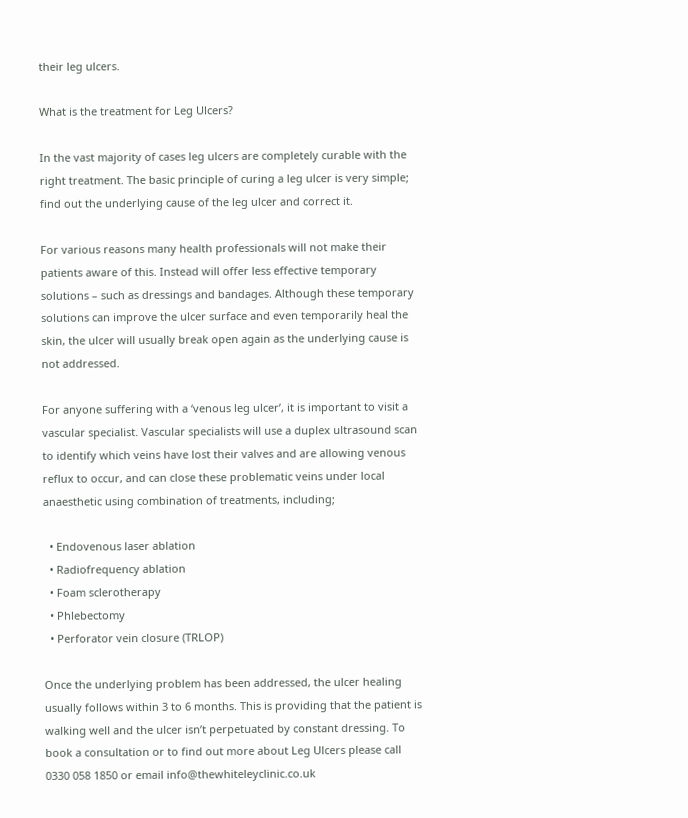their leg ulcers.

What is the treatment for Leg Ulcers?

In the vast majority of cases leg ulcers are completely curable with the right treatment. The basic principle of curing a leg ulcer is very simple; find out the underlying cause of the leg ulcer and correct it.

For various reasons many health professionals will not make their patients aware of this. Instead will offer less effective temporary solutions – such as dressings and bandages. Although these temporary solutions can improve the ulcer surface and even temporarily heal the skin, the ulcer will usually break open again as the underlying cause is not addressed.

For anyone suffering with a ‘venous leg ulcer’, it is important to visit a vascular specialist. Vascular specialists will use a duplex ultrasound scan to identify which veins have lost their valves and are allowing venous reflux to occur, and can close these problematic veins under local anaesthetic using combination of treatments, including;

  • Endovenous laser ablation
  • Radiofrequency ablation
  • Foam sclerotherapy
  • Phlebectomy
  • Perforator vein closure (TRLOP)

Once the underlying problem has been addressed, the ulcer healing usually follows within 3 to 6 months. This is providing that the patient is walking well and the ulcer isn’t perpetuated by constant dressing. To book a consultation or to find out more about Leg Ulcers please call 0330 058 1850 or email info@thewhiteleyclinic.co.uk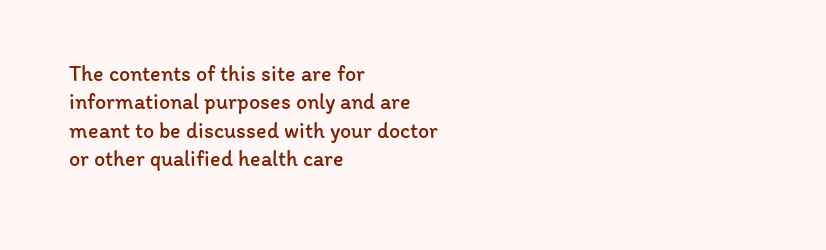The contents of this site are for informational purposes only and are meant to be discussed with your doctor or other qualified health care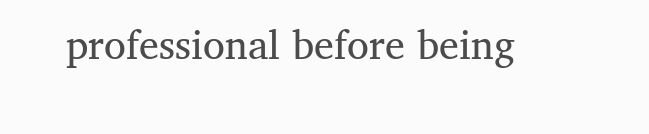professional before being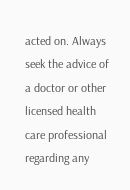acted on. Always seek the advice of a doctor or other licensed health care professional regarding any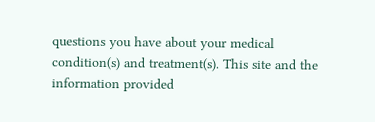questions you have about your medical condition(s) and treatment(s). This site and the information provided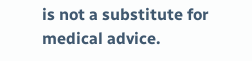is not a substitute for medical advice.